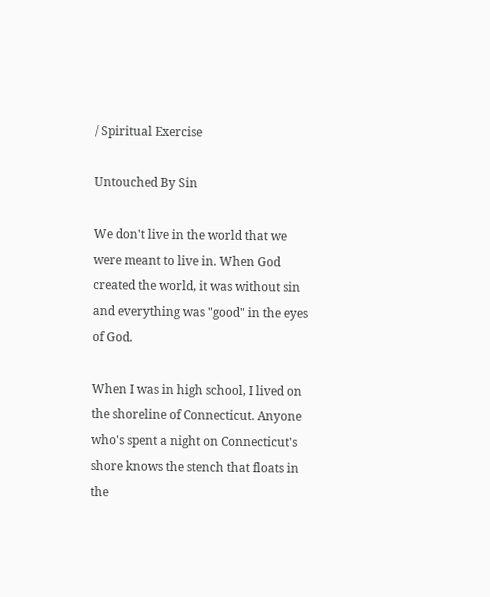/ Spiritual Exercise

Untouched By Sin

We don't live in the world that we were meant to live in. When God created the world, it was without sin and everything was "good" in the eyes of God.

When I was in high school, I lived on the shoreline of Connecticut. Anyone who's spent a night on Connecticut's shore knows the stench that floats in the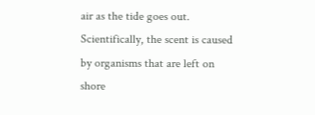air as the tide goes out. Scientifically, the scent is caused by organisms that are left on shore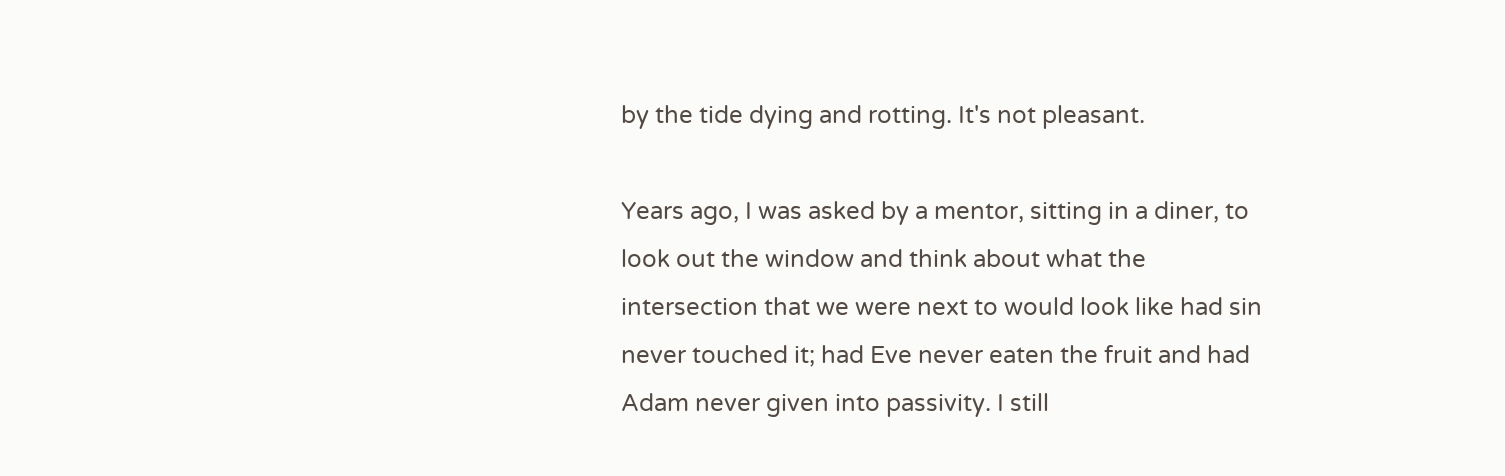by the tide dying and rotting. It's not pleasant.

Years ago, I was asked by a mentor, sitting in a diner, to look out the window and think about what the intersection that we were next to would look like had sin never touched it; had Eve never eaten the fruit and had Adam never given into passivity. I still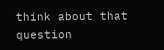think about that question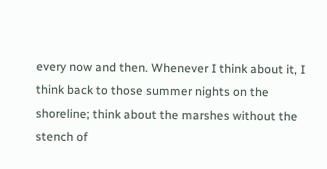every now and then. Whenever I think about it, I think back to those summer nights on the shoreline; think about the marshes without the stench of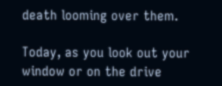death looming over them.

Today, as you look out your window or on the drive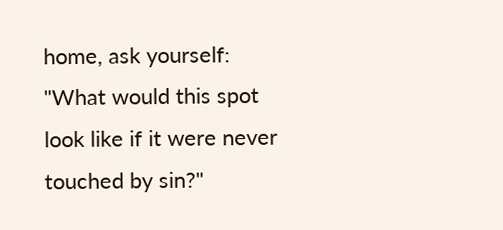home, ask yourself: "What would this spot look like if it were never touched by sin?"